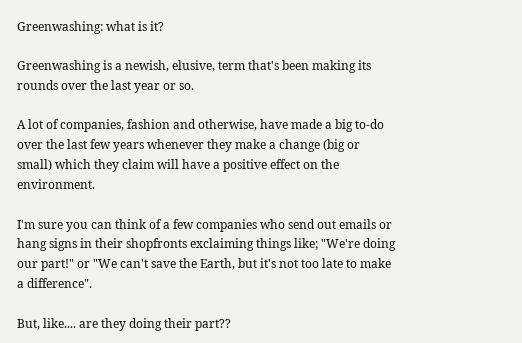Greenwashing: what is it?

Greenwashing is a newish, elusive, term that's been making its rounds over the last year or so.

A lot of companies, fashion and otherwise, have made a big to-do over the last few years whenever they make a change (big or small) which they claim will have a positive effect on the environment.

I'm sure you can think of a few companies who send out emails or hang signs in their shopfronts exclaiming things like; "We're doing our part!" or "We can't save the Earth, but it's not too late to make a difference".

But, like.... are they doing their part??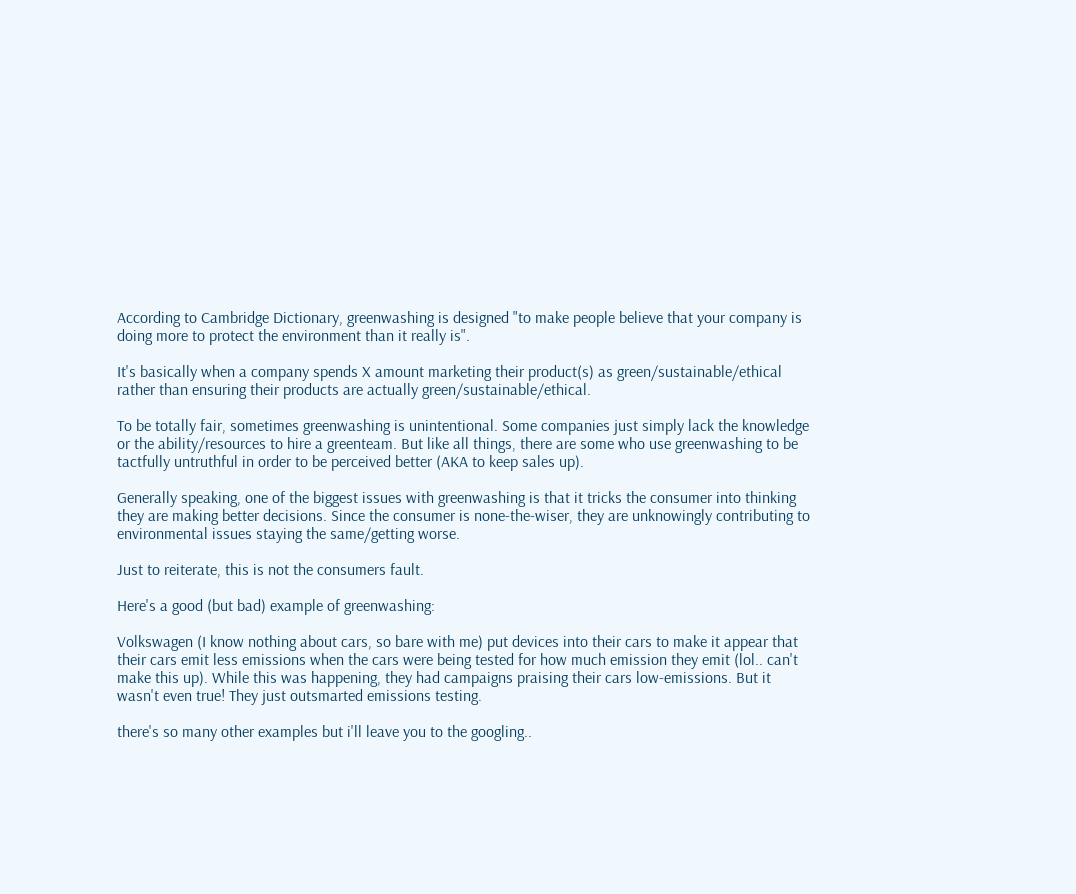According to Cambridge Dictionary, greenwashing is designed "to make people believe that your company is doing more to protect the environment than it really is".

It's basically when a company spends X amount marketing their product(s) as green/sustainable/ethical rather than ensuring their products are actually green/sustainable/ethical.

To be totally fair, sometimes greenwashing is unintentional. Some companies just simply lack the knowledge or the ability/resources to hire a greenteam. But like all things, there are some who use greenwashing to be tactfully untruthful in order to be perceived better (AKA to keep sales up).

Generally speaking, one of the biggest issues with greenwashing is that it tricks the consumer into thinking they are making better decisions. Since the consumer is none-the-wiser, they are unknowingly contributing to environmental issues staying the same/getting worse.

Just to reiterate, this is not the consumers fault.

Here's a good (but bad) example of greenwashing:

Volkswagen (I know nothing about cars, so bare with me) put devices into their cars to make it appear that their cars emit less emissions when the cars were being tested for how much emission they emit (lol.. can't make this up). While this was happening, they had campaigns praising their cars low-emissions. But it wasn't even true! They just outsmarted emissions testing.

there's so many other examples but i'll leave you to the googling..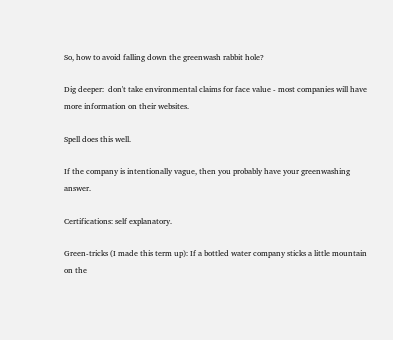So, how to avoid falling down the greenwash rabbit hole?

Dig deeper:  don't take environmental claims for face value - most companies will have more information on their websites.

Spell does this well.

If the company is intentionally vague, then you probably have your greenwashing answer.

Certifications: self explanatory.

Green-tricks (I made this term up): If a bottled water company sticks a little mountain on the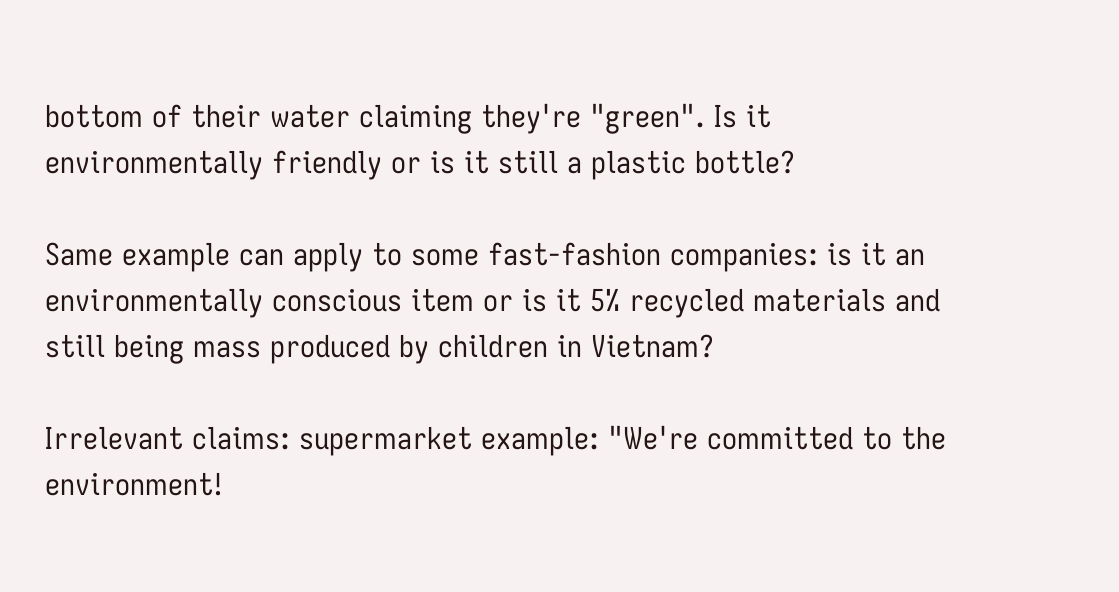bottom of their water claiming they're "green". Is it environmentally friendly or is it still a plastic bottle?

Same example can apply to some fast-fashion companies: is it an environmentally conscious item or is it 5% recycled materials and still being mass produced by children in Vietnam?

Irrelevant claims: supermarket example: "We're committed to the environment!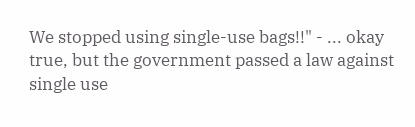We stopped using single-use bags!!" - ... okay true, but the government passed a law against single use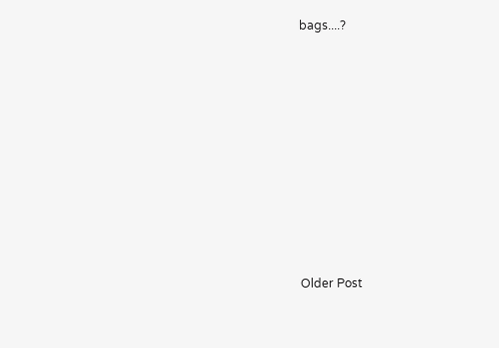bags....?









Older Post